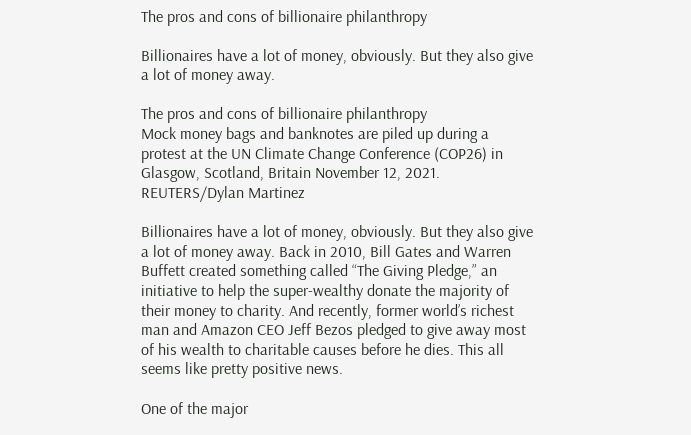The pros and cons of billionaire philanthropy

Billionaires have a lot of money, obviously. But they also give a lot of money away.

The pros and cons of billionaire philanthropy
Mock money bags and banknotes are piled up during a protest at the UN Climate Change Conference (COP26) in Glasgow, Scotland, Britain November 12, 2021. REUTERS/Dylan Martinez

Billionaires have a lot of money, obviously. But they also give a lot of money away. Back in 2010, Bill Gates and Warren Buffett created something called “The Giving Pledge,” an initiative to help the super-wealthy donate the majority of their money to charity. And recently, former world’s richest man and Amazon CEO Jeff Bezos pledged to give away most of his wealth to charitable causes before he dies. This all seems like pretty positive news.

One of the major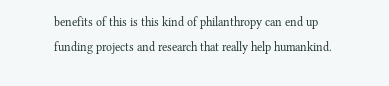benefits of this is this kind of philanthropy can end up funding projects and research that really help humankind.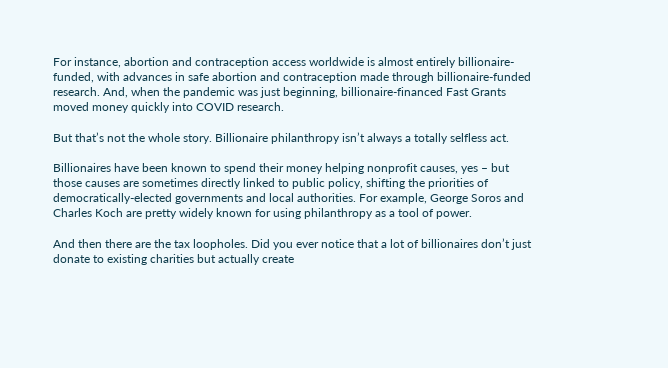For instance, abortion and contraception access worldwide is almost entirely billionaire-funded, with advances in safe abortion and contraception made through billionaire-funded research. And, when the pandemic was just beginning, billionaire-financed Fast Grants moved money quickly into COVID research.

But that’s not the whole story. Billionaire philanthropy isn’t always a totally selfless act.

Billionaires have been known to spend their money helping nonprofit causes, yes – but those causes are sometimes directly linked to public policy, shifting the priorities of democratically-elected governments and local authorities. For example, George Soros and Charles Koch are pretty widely known for using philanthropy as a tool of power.

And then there are the tax loopholes. Did you ever notice that a lot of billionaires don’t just donate to existing charities but actually create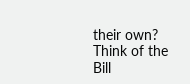their own? Think of the Bill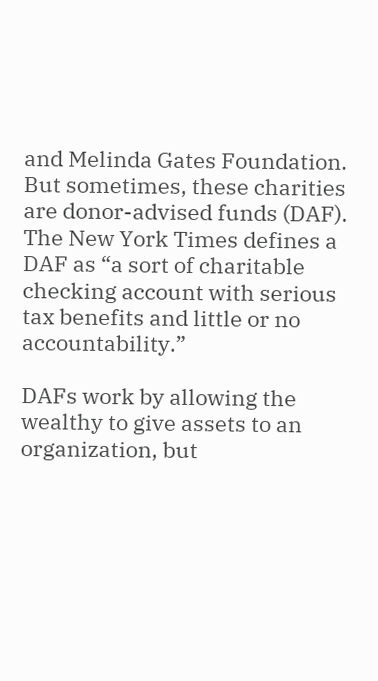and Melinda Gates Foundation. But sometimes, these charities are donor-advised funds (DAF). The New York Times defines a DAF as “a sort of charitable checking account with serious tax benefits and little or no accountability.”

DAFs work by allowing the wealthy to give assets to an organization, but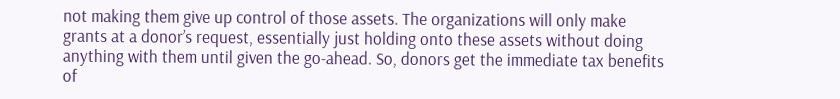not making them give up control of those assets. The organizations will only make grants at a donor’s request, essentially just holding onto these assets without doing anything with them until given the go-ahead. So, donors get the immediate tax benefits of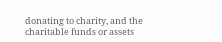donating to charity, and the charitable funds or assets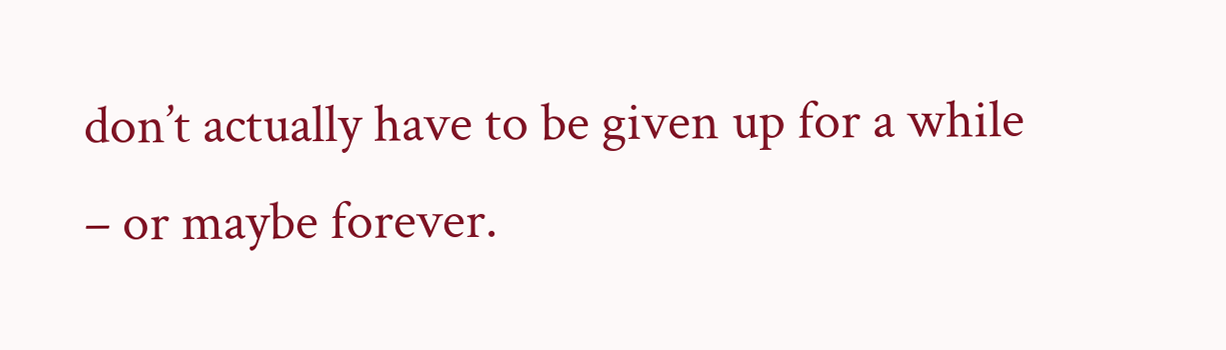don’t actually have to be given up for a while – or maybe forever.